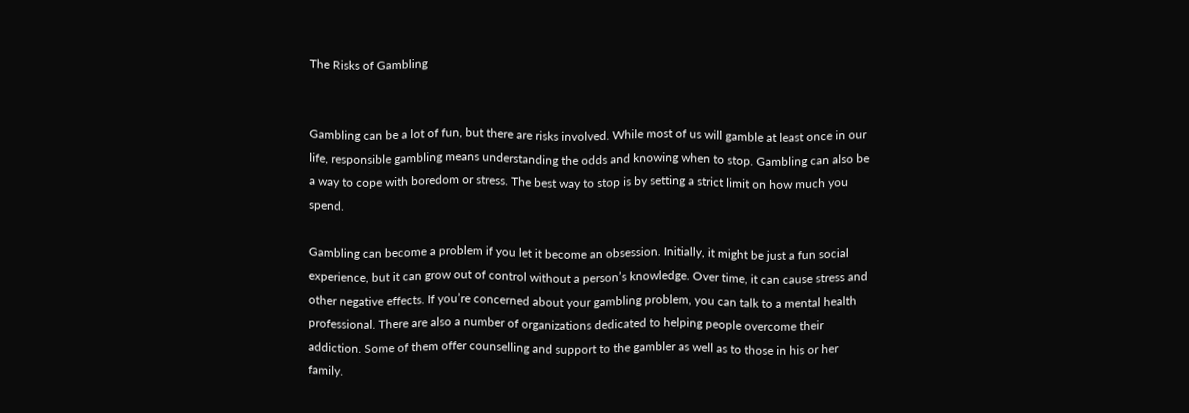The Risks of Gambling


Gambling can be a lot of fun, but there are risks involved. While most of us will gamble at least once in our life, responsible gambling means understanding the odds and knowing when to stop. Gambling can also be a way to cope with boredom or stress. The best way to stop is by setting a strict limit on how much you spend.

Gambling can become a problem if you let it become an obsession. Initially, it might be just a fun social experience, but it can grow out of control without a person’s knowledge. Over time, it can cause stress and other negative effects. If you’re concerned about your gambling problem, you can talk to a mental health professional. There are also a number of organizations dedicated to helping people overcome their addiction. Some of them offer counselling and support to the gambler as well as to those in his or her family.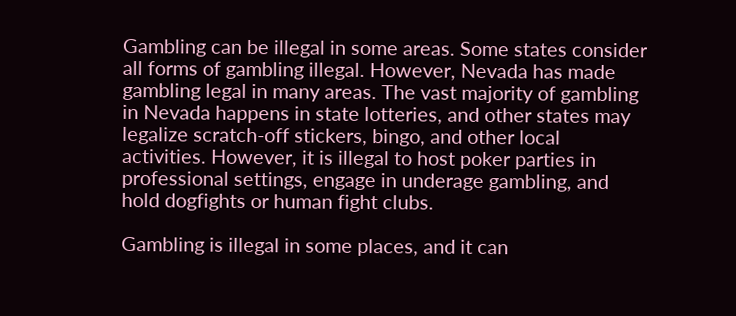Gambling can be illegal in some areas. Some states consider all forms of gambling illegal. However, Nevada has made gambling legal in many areas. The vast majority of gambling in Nevada happens in state lotteries, and other states may legalize scratch-off stickers, bingo, and other local activities. However, it is illegal to host poker parties in professional settings, engage in underage gambling, and hold dogfights or human fight clubs.

Gambling is illegal in some places, and it can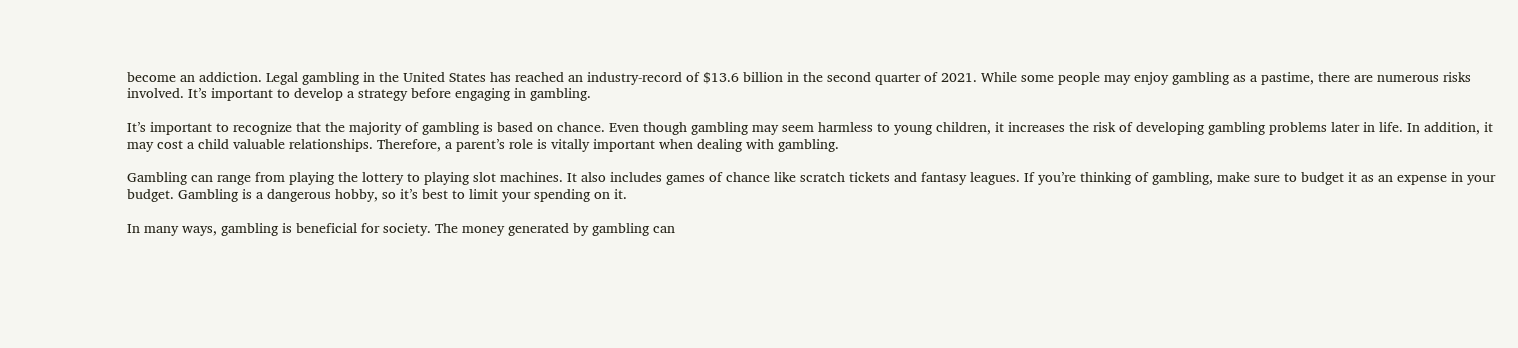become an addiction. Legal gambling in the United States has reached an industry-record of $13.6 billion in the second quarter of 2021. While some people may enjoy gambling as a pastime, there are numerous risks involved. It’s important to develop a strategy before engaging in gambling.

It’s important to recognize that the majority of gambling is based on chance. Even though gambling may seem harmless to young children, it increases the risk of developing gambling problems later in life. In addition, it may cost a child valuable relationships. Therefore, a parent’s role is vitally important when dealing with gambling.

Gambling can range from playing the lottery to playing slot machines. It also includes games of chance like scratch tickets and fantasy leagues. If you’re thinking of gambling, make sure to budget it as an expense in your budget. Gambling is a dangerous hobby, so it’s best to limit your spending on it.

In many ways, gambling is beneficial for society. The money generated by gambling can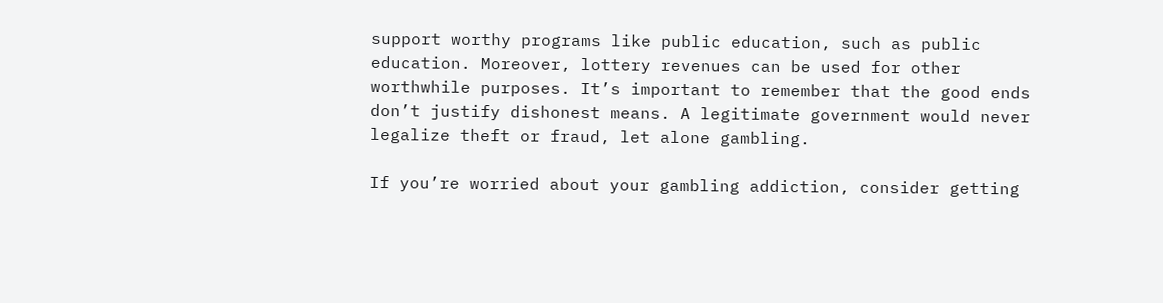support worthy programs like public education, such as public education. Moreover, lottery revenues can be used for other worthwhile purposes. It’s important to remember that the good ends don’t justify dishonest means. A legitimate government would never legalize theft or fraud, let alone gambling.

If you’re worried about your gambling addiction, consider getting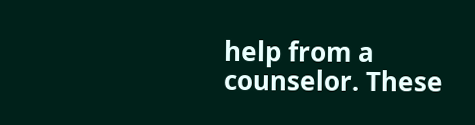help from a counselor. These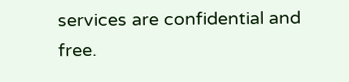services are confidential and free.